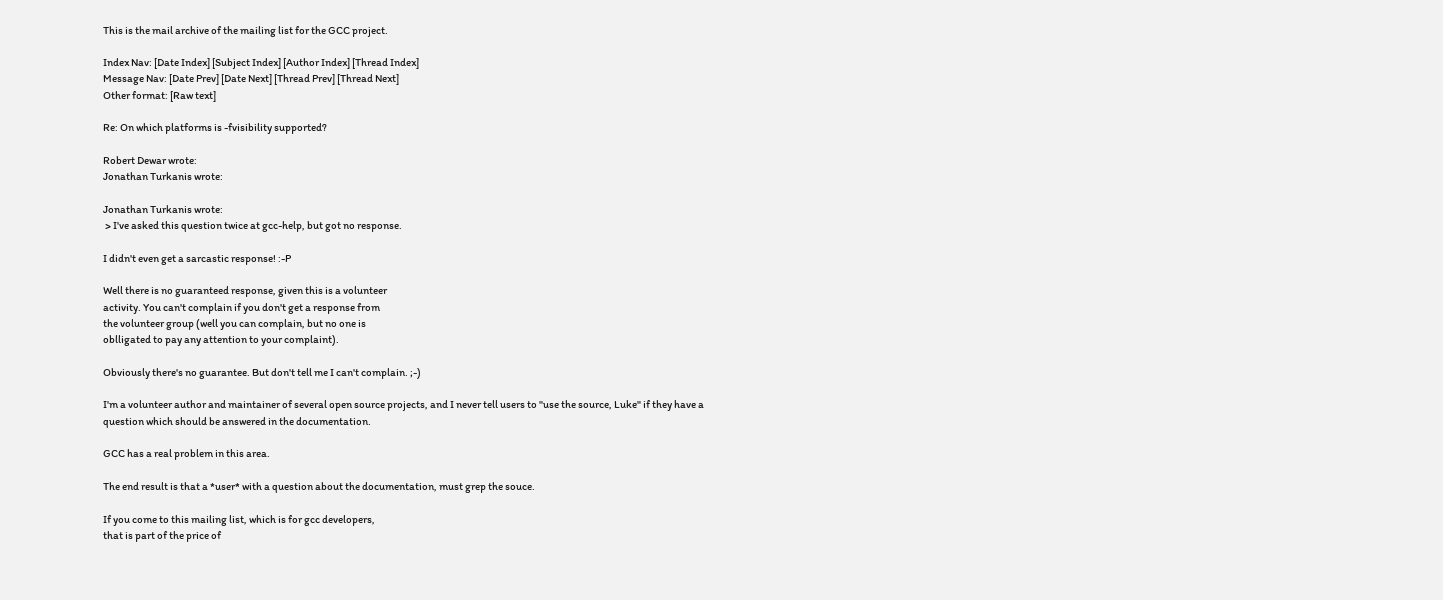This is the mail archive of the mailing list for the GCC project.

Index Nav: [Date Index] [Subject Index] [Author Index] [Thread Index]
Message Nav: [Date Prev] [Date Next] [Thread Prev] [Thread Next]
Other format: [Raw text]

Re: On which platforms is -fvisibility supported?

Robert Dewar wrote:
Jonathan Turkanis wrote:

Jonathan Turkanis wrote:
 > I've asked this question twice at gcc-help, but got no response.

I didn't even get a sarcastic response! :-P

Well there is no guaranteed response, given this is a volunteer
activity. You can't complain if you don't get a response from
the volunteer group (well you can complain, but no one is
oblligated to pay any attention to your complaint).

Obviously there's no guarantee. But don't tell me I can't complain. ;-)

I'm a volunteer author and maintainer of several open source projects, and I never tell users to "use the source, Luke" if they have a question which should be answered in the documentation.

GCC has a real problem in this area.

The end result is that a *user* with a question about the documentation, must grep the souce.

If you come to this mailing list, which is for gcc developers,
that is part of the price of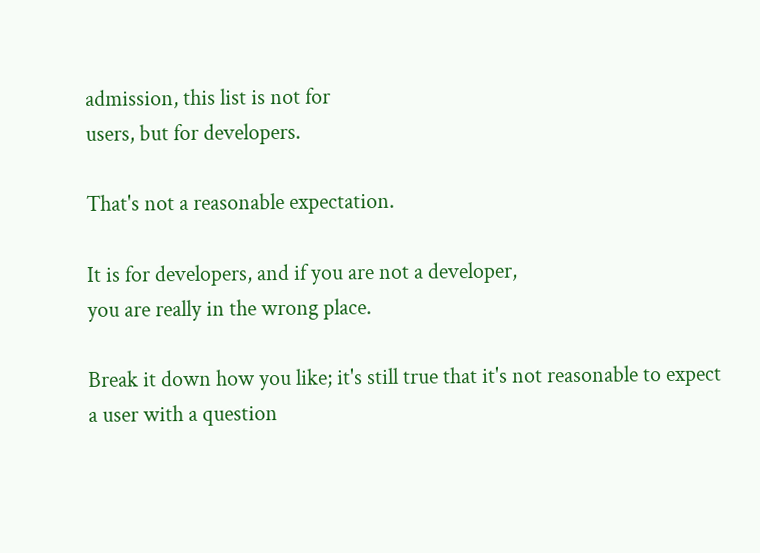admission, this list is not for
users, but for developers.

That's not a reasonable expectation.

It is for developers, and if you are not a developer,
you are really in the wrong place.

Break it down how you like; it's still true that it's not reasonable to expect a user with a question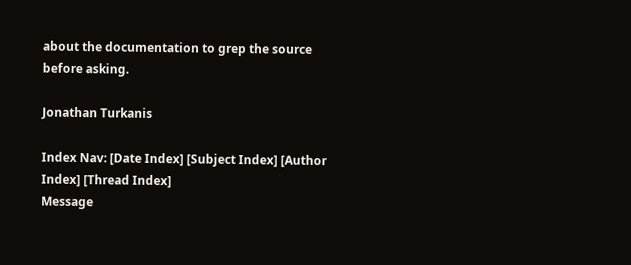about the documentation to grep the source before asking.

Jonathan Turkanis

Index Nav: [Date Index] [Subject Index] [Author Index] [Thread Index]
Message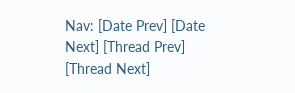Nav: [Date Prev] [Date Next] [Thread Prev] [Thread Next]